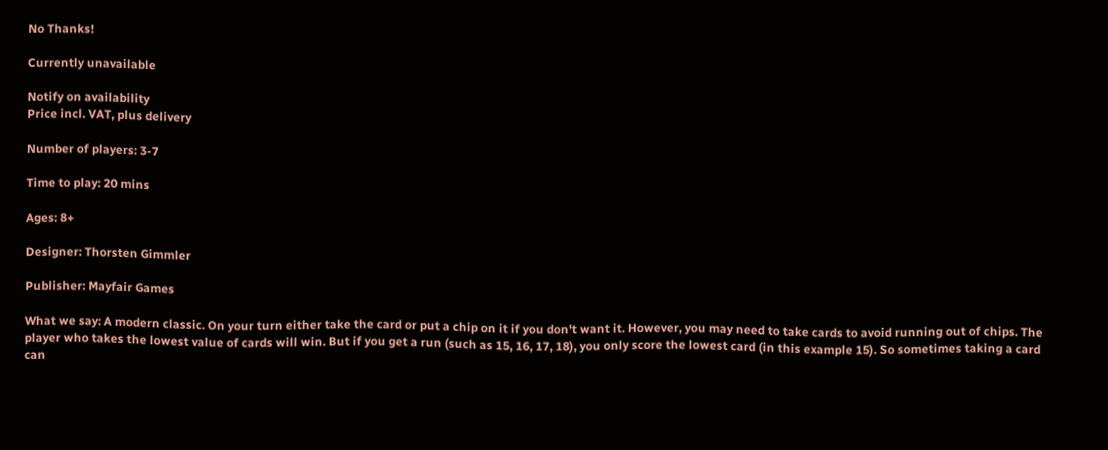No Thanks!

Currently unavailable

Notify on availability
Price incl. VAT, plus delivery

Number of players: 3-7

Time to play: 20 mins

Ages: 8+

Designer: Thorsten Gimmler

Publisher: Mayfair Games

What we say: A modern classic. On your turn either take the card or put a chip on it if you don't want it. However, you may need to take cards to avoid running out of chips. The player who takes the lowest value of cards will win. But if you get a run (such as 15, 16, 17, 18), you only score the lowest card (in this example 15). So sometimes taking a card can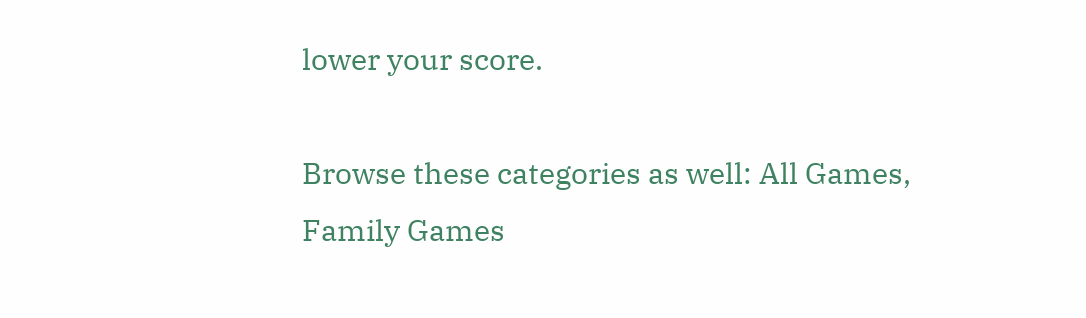lower your score.

Browse these categories as well: All Games, Family Games